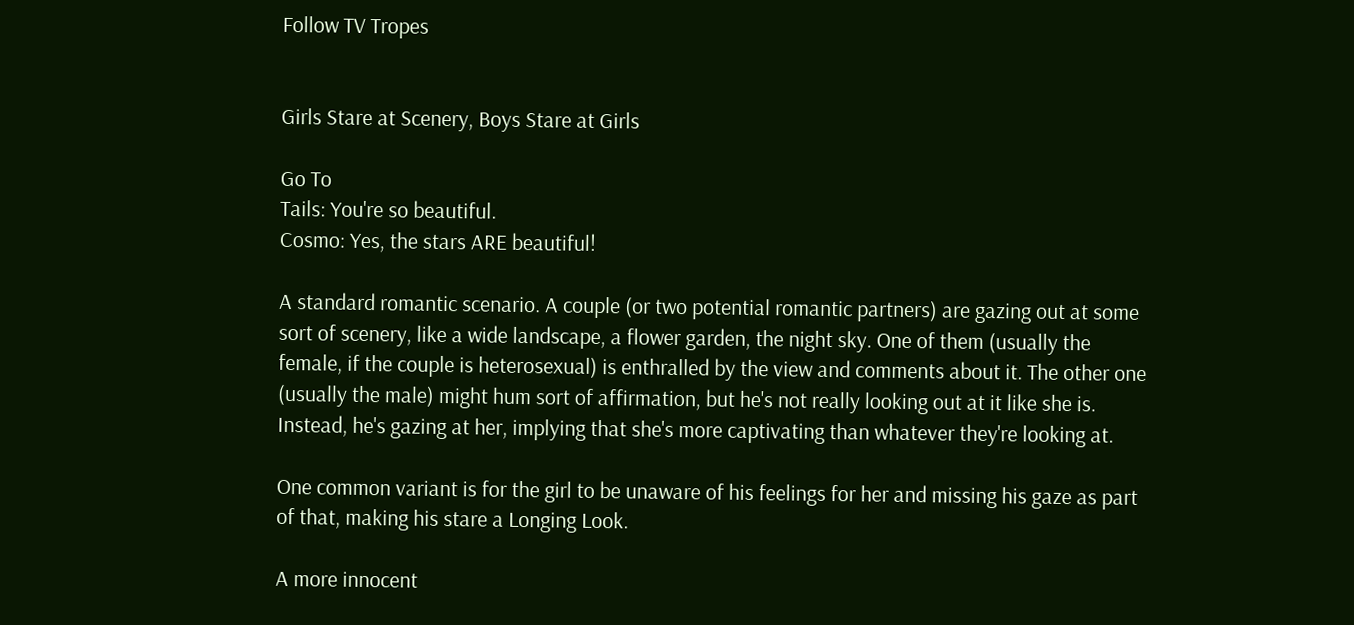Follow TV Tropes


Girls Stare at Scenery, Boys Stare at Girls

Go To
Tails: You're so beautiful.
Cosmo: Yes, the stars ARE beautiful!

A standard romantic scenario. A couple (or two potential romantic partners) are gazing out at some sort of scenery, like a wide landscape, a flower garden, the night sky. One of them (usually the female, if the couple is heterosexual) is enthralled by the view and comments about it. The other one (usually the male) might hum sort of affirmation, but he's not really looking out at it like she is. Instead, he's gazing at her, implying that she's more captivating than whatever they're looking at.

One common variant is for the girl to be unaware of his feelings for her and missing his gaze as part of that, making his stare a Longing Look.

A more innocent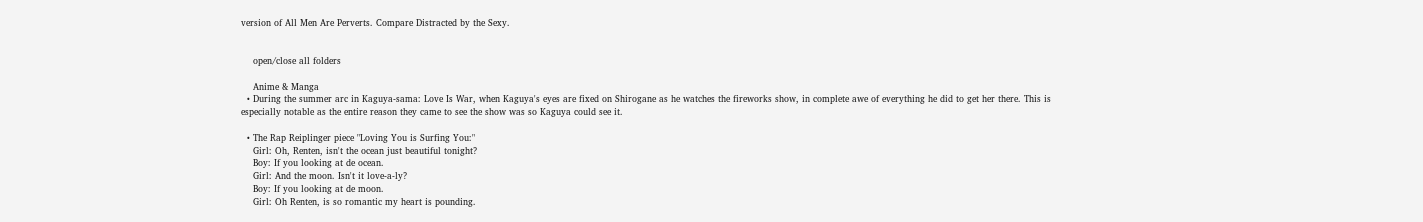version of All Men Are Perverts. Compare Distracted by the Sexy.


    open/close all folders

    Anime & Manga
  • During the summer arc in Kaguya-sama: Love Is War, when Kaguya's eyes are fixed on Shirogane as he watches the fireworks show, in complete awe of everything he did to get her there. This is especially notable as the entire reason they came to see the show was so Kaguya could see it.

  • The Rap Reiplinger piece "Loving You is Surfing You:"
    Girl: Oh, Renten, isn't the ocean just beautiful tonight?
    Boy: If you looking at de ocean.
    Girl: And the moon. Isn't it love-a-ly?
    Boy: If you looking at de moon.
    Girl: Oh Renten, is so romantic my heart is pounding.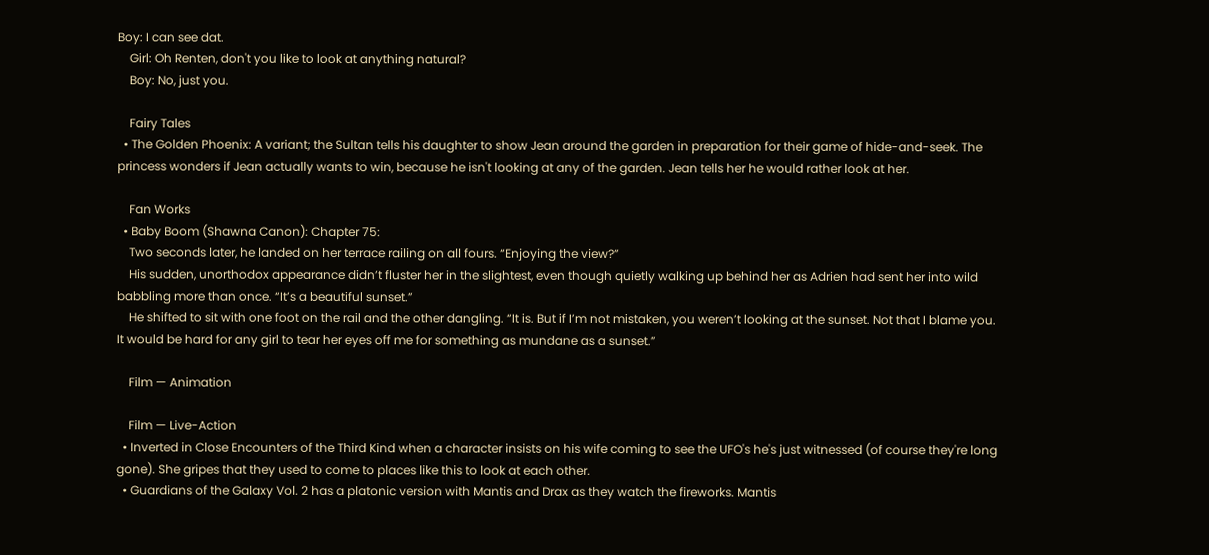Boy: I can see dat.
    Girl: Oh Renten, don't you like to look at anything natural?
    Boy: No, just you.

    Fairy Tales
  • The Golden Phoenix: A variant; the Sultan tells his daughter to show Jean around the garden in preparation for their game of hide-and-seek. The princess wonders if Jean actually wants to win, because he isn't looking at any of the garden. Jean tells her he would rather look at her.

    Fan Works
  • Baby Boom (Shawna Canon): Chapter 75:
    Two seconds later, he landed on her terrace railing on all fours. “Enjoying the view?”
    His sudden, unorthodox appearance didn’t fluster her in the slightest, even though quietly walking up behind her as Adrien had sent her into wild babbling more than once. “It’s a beautiful sunset.”
    He shifted to sit with one foot on the rail and the other dangling. “It is. But if I’m not mistaken, you weren’t looking at the sunset. Not that I blame you. It would be hard for any girl to tear her eyes off me for something as mundane as a sunset.”

    Film — Animation

    Film — Live-Action
  • Inverted in Close Encounters of the Third Kind when a character insists on his wife coming to see the UFO's he's just witnessed (of course they're long gone). She gripes that they used to come to places like this to look at each other.
  • Guardians of the Galaxy Vol. 2 has a platonic version with Mantis and Drax as they watch the fireworks. Mantis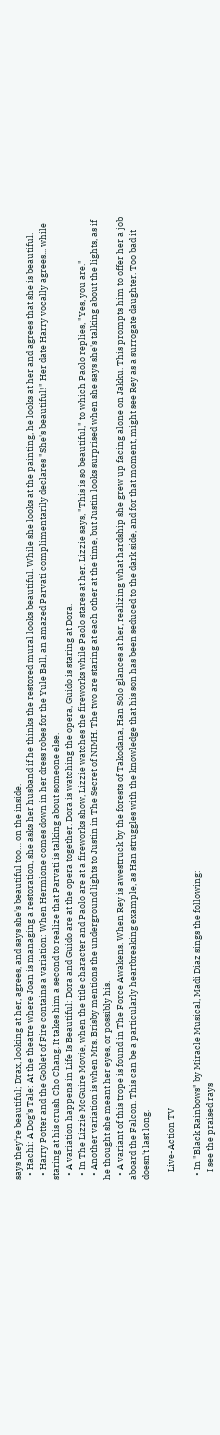says they're beautiful; Drax, looking at her, agrees, and says she's beautiful too… on the inside.
  • Hachi: A Dog's Tale: At the theatre where Joan is managing a restoration, she asks her husband if he thinks the restored mural looks beautiful. While she looks at the painting, he looks at her and agrees that she is beautiful.
  • Harry Potter and the Goblet of Fire contains a variation: When Hermione comes down in her dress robes for the Yule Ball, an amazed Parvati complimentarily declares "She's beautiful!" Her date Harry vocally agrees... while staring at his crush Cho Chang. It takes him a second to realize that Parvati is talking about someone else.
  • A variation happens in Life Is Beautiful: Dora and Guido are at the opera together. Dora is watching the opera, Guido is staring at Dora.
  • In The Lizzie McGuire Movie, when the title character and Paolo are at a fireworks show, Lizzie watches the fireworks while Paolo stares at her. Lizzie says, "This is so beautiful," to which Paolo replies, "Yes, you are."
  • Another variation is when Mrs. Brisby mentions the underground lights to Justin in The Secret of NIMH. The two are staring at each other at the time, but Justin looks surprised when she says she's talking about the lights, as if he thought she meant her eyes, or possibly his.
  • A variant of this trope is found in The Force Awakens. When Rey is awestruck by the forests of Takodana, Han Solo glances at her, realizing what hardship she grew up facing alone on Jakku. This prompts him to offer her a job aboard the Falcon. This can be a particularly heartbreaking example, as Han struggles with the knowledge that his son has been seduced to the dark side, and for that moment, might see Rey as a surrogate daughter. Too bad it doesn't last long.

    Live-Action TV

  • In "Black Rainbows" by Miracle Musical, Madi Diaz sings the following:
    I see the praised rays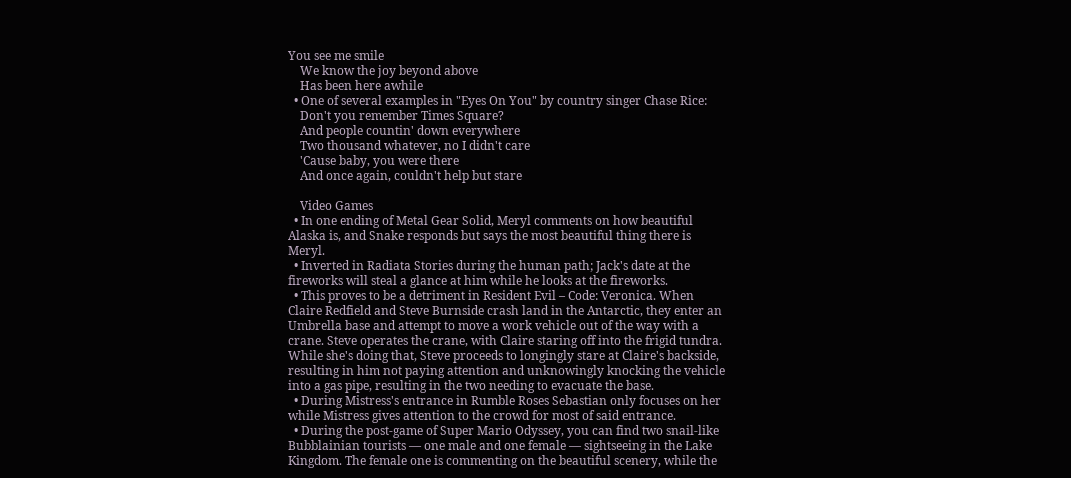You see me smile
    We know the joy beyond above
    Has been here awhile
  • One of several examples in "Eyes On You" by country singer Chase Rice:
    Don't you remember Times Square?
    And people countin' down everywhere
    Two thousand whatever, no I didn't care
    'Cause baby, you were there
    And once again, couldn't help but stare

    Video Games
  • In one ending of Metal Gear Solid, Meryl comments on how beautiful Alaska is, and Snake responds but says the most beautiful thing there is Meryl.
  • Inverted in Radiata Stories during the human path; Jack's date at the fireworks will steal a glance at him while he looks at the fireworks.
  • This proves to be a detriment in Resident Evil – Code: Veronica. When Claire Redfield and Steve Burnside crash land in the Antarctic, they enter an Umbrella base and attempt to move a work vehicle out of the way with a crane. Steve operates the crane, with Claire staring off into the frigid tundra. While she's doing that, Steve proceeds to longingly stare at Claire's backside, resulting in him not paying attention and unknowingly knocking the vehicle into a gas pipe, resulting in the two needing to evacuate the base.
  • During Mistress's entrance in Rumble Roses Sebastian only focuses on her while Mistress gives attention to the crowd for most of said entrance.
  • During the post-game of Super Mario Odyssey, you can find two snail-like Bubblainian tourists — one male and one female — sightseeing in the Lake Kingdom. The female one is commenting on the beautiful scenery, while the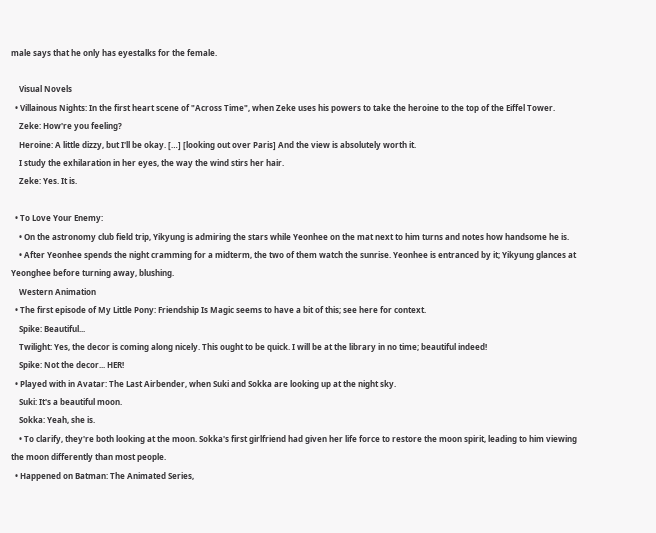male says that he only has eyestalks for the female.

    Visual Novels
  • Villainous Nights: In the first heart scene of "Across Time", when Zeke uses his powers to take the heroine to the top of the Eiffel Tower.
    Zeke: How're you feeling?
    Heroine: A little dizzy, but I'll be okay. […] [looking out over Paris] And the view is absolutely worth it.
    I study the exhilaration in her eyes, the way the wind stirs her hair.
    Zeke: Yes. It is.

  • To Love Your Enemy:
    • On the astronomy club field trip, Yikyung is admiring the stars while Yeonhee on the mat next to him turns and notes how handsome he is.
    • After Yeonhee spends the night cramming for a midterm, the two of them watch the sunrise. Yeonhee is entranced by it; Yikyung glances at Yeonghee before turning away, blushing.
    Western Animation
  • The first episode of My Little Pony: Friendship Is Magic seems to have a bit of this; see here for context.
    Spike: Beautiful...
    Twilight: Yes, the decor is coming along nicely. This ought to be quick. I will be at the library in no time; beautiful indeed!
    Spike: Not the decor... HER!
  • Played with in Avatar: The Last Airbender, when Suki and Sokka are looking up at the night sky.
    Suki: It's a beautiful moon.
    Sokka: Yeah, she is.
    • To clarify, they're both looking at the moon. Sokka's first girlfriend had given her life force to restore the moon spirit, leading to him viewing the moon differently than most people.
  • Happened on Batman: The Animated Series,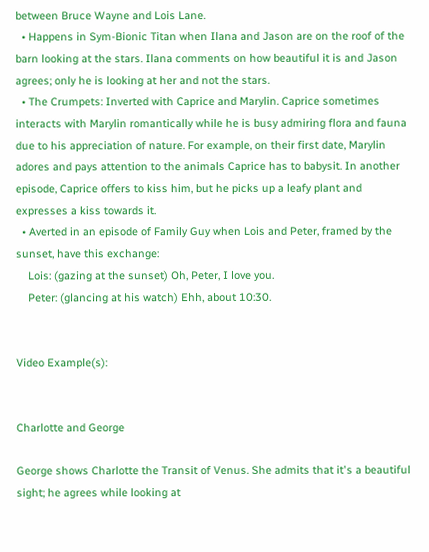between Bruce Wayne and Lois Lane.
  • Happens in Sym-Bionic Titan when Ilana and Jason are on the roof of the barn looking at the stars. Ilana comments on how beautiful it is and Jason agrees; only he is looking at her and not the stars.
  • The Crumpets: Inverted with Caprice and Marylin. Caprice sometimes interacts with Marylin romantically while he is busy admiring flora and fauna due to his appreciation of nature. For example, on their first date, Marylin adores and pays attention to the animals Caprice has to babysit. In another episode, Caprice offers to kiss him, but he picks up a leafy plant and expresses a kiss towards it.
  • Averted in an episode of Family Guy when Lois and Peter, framed by the sunset, have this exchange:
    Lois: (gazing at the sunset) Oh, Peter, I love you.
    Peter: (glancing at his watch) Ehh, about 10:30.


Video Example(s):


Charlotte and George

George shows Charlotte the Transit of Venus. She admits that it's a beautiful sight; he agrees while looking at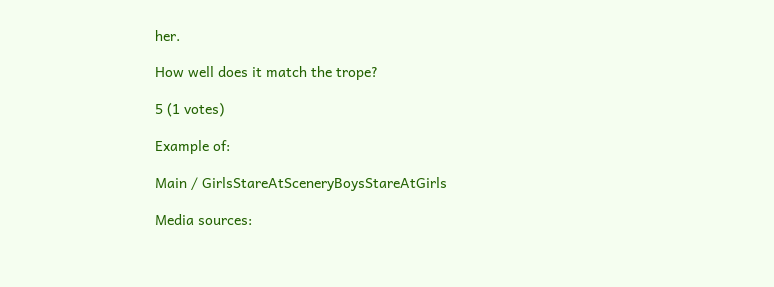her.

How well does it match the trope?

5 (1 votes)

Example of:

Main / GirlsStareAtSceneryBoysStareAtGirls

Media sources: